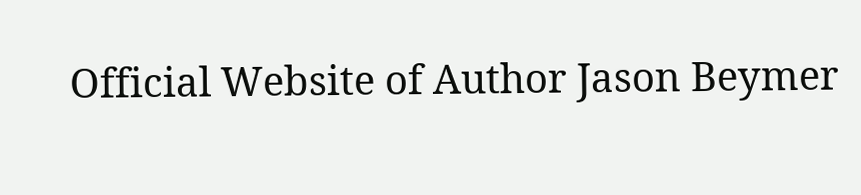Official Website of Author Jason Beymer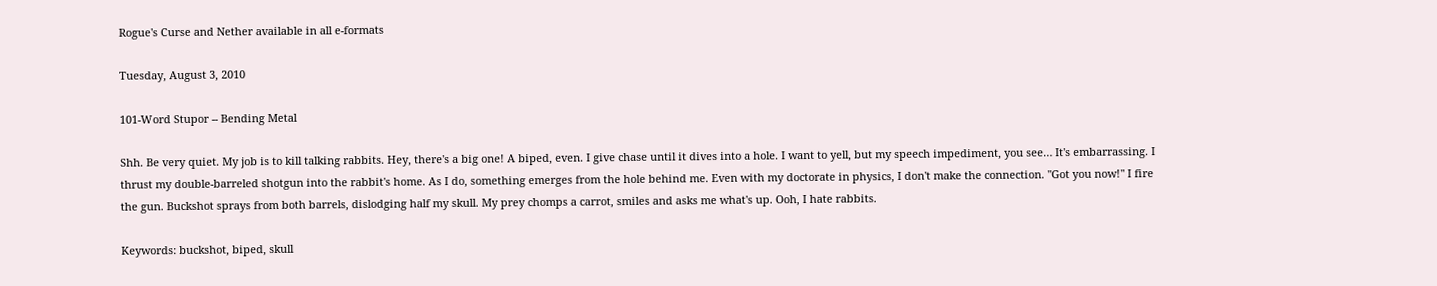Rogue's Curse and Nether available in all e-formats

Tuesday, August 3, 2010

101-Word Stupor -- Bending Metal

Shh. Be very quiet. My job is to kill talking rabbits. Hey, there's a big one! A biped, even. I give chase until it dives into a hole. I want to yell, but my speech impediment, you see… It's embarrassing. I thrust my double-barreled shotgun into the rabbit's home. As I do, something emerges from the hole behind me. Even with my doctorate in physics, I don't make the connection. "Got you now!" I fire the gun. Buckshot sprays from both barrels, dislodging half my skull. My prey chomps a carrot, smiles and asks me what's up. Ooh, I hate rabbits.

Keywords: buckshot, biped, skull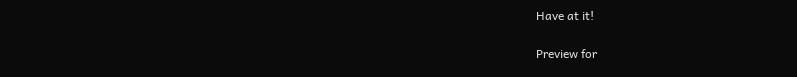Have at it!

Preview for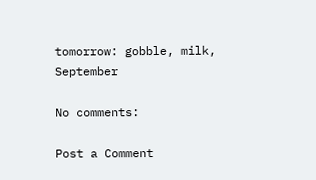tomorrow: gobble, milk, September

No comments:

Post a Comment